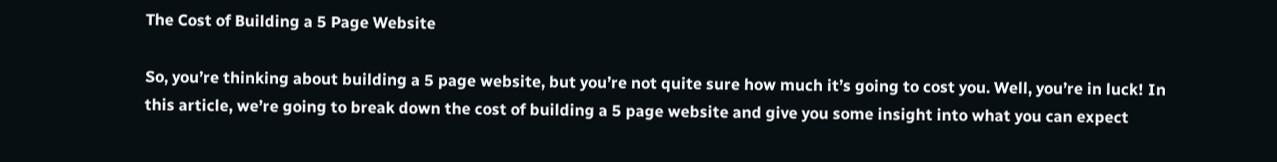The Cost of Building a 5 Page Website

So, you’re thinking about building a 5 page website, but you’re not quite sure how much it’s going to cost you. Well, you’re in luck! In this article, we’re going to break down the cost of building a 5 page website and give you some insight into what you can expect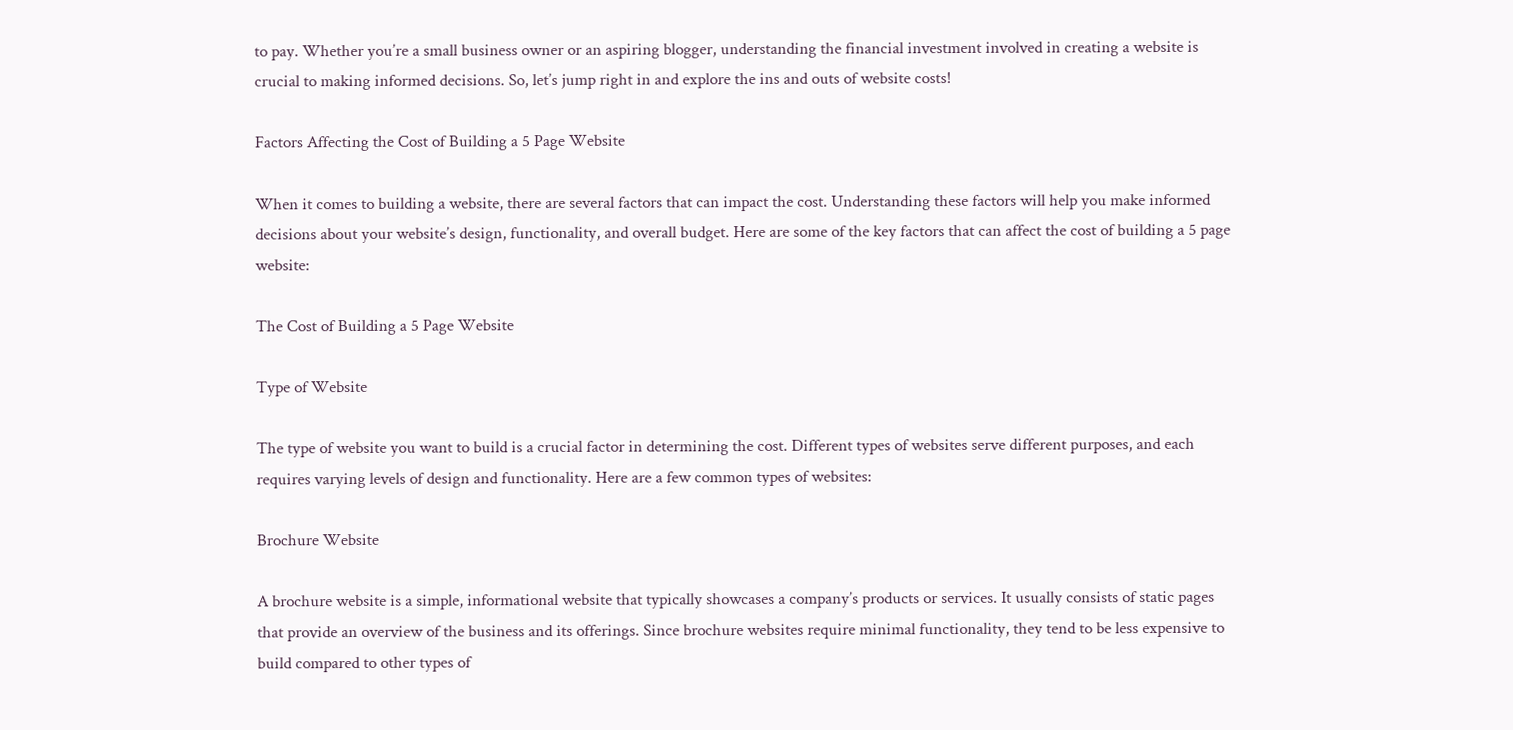to pay. Whether you’re a small business owner or an aspiring blogger, understanding the financial investment involved in creating a website is crucial to making informed decisions. So, let’s jump right in and explore the ins and outs of website costs!

Factors Affecting the Cost of Building a 5 Page Website

When it comes to building a website, there are several factors that can impact the cost. Understanding these factors will help you make informed decisions about your website’s design, functionality, and overall budget. Here are some of the key factors that can affect the cost of building a 5 page website:

The Cost of Building a 5 Page Website

Type of Website

The type of website you want to build is a crucial factor in determining the cost. Different types of websites serve different purposes, and each requires varying levels of design and functionality. Here are a few common types of websites:

Brochure Website

A brochure website is a simple, informational website that typically showcases a company’s products or services. It usually consists of static pages that provide an overview of the business and its offerings. Since brochure websites require minimal functionality, they tend to be less expensive to build compared to other types of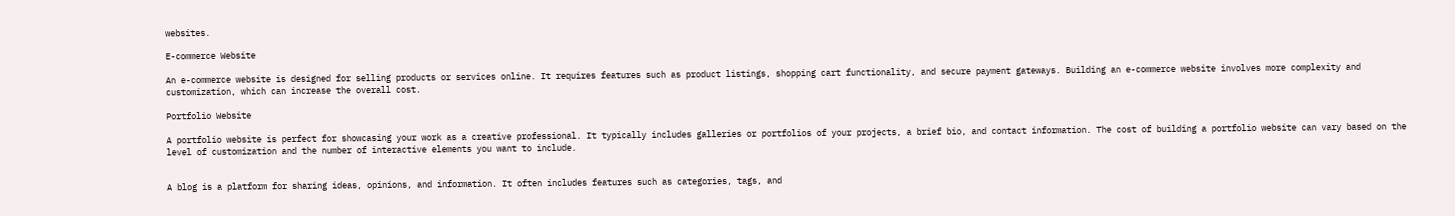websites.

E-commerce Website

An e-commerce website is designed for selling products or services online. It requires features such as product listings, shopping cart functionality, and secure payment gateways. Building an e-commerce website involves more complexity and customization, which can increase the overall cost.

Portfolio Website

A portfolio website is perfect for showcasing your work as a creative professional. It typically includes galleries or portfolios of your projects, a brief bio, and contact information. The cost of building a portfolio website can vary based on the level of customization and the number of interactive elements you want to include.


A blog is a platform for sharing ideas, opinions, and information. It often includes features such as categories, tags, and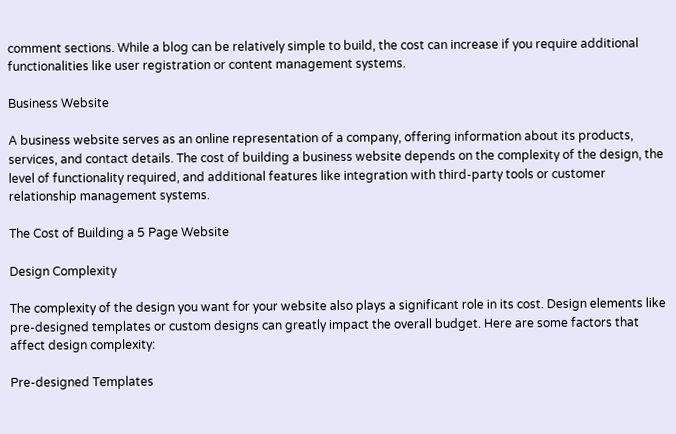comment sections. While a blog can be relatively simple to build, the cost can increase if you require additional functionalities like user registration or content management systems.

Business Website

A business website serves as an online representation of a company, offering information about its products, services, and contact details. The cost of building a business website depends on the complexity of the design, the level of functionality required, and additional features like integration with third-party tools or customer relationship management systems.

The Cost of Building a 5 Page Website

Design Complexity

The complexity of the design you want for your website also plays a significant role in its cost. Design elements like pre-designed templates or custom designs can greatly impact the overall budget. Here are some factors that affect design complexity:

Pre-designed Templates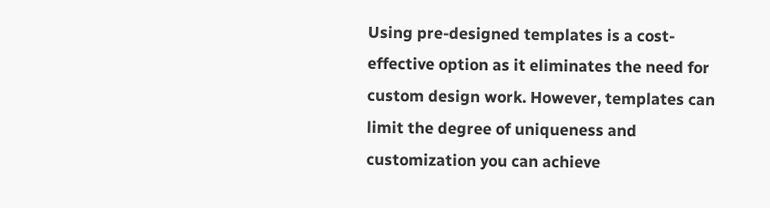Using pre-designed templates is a cost-effective option as it eliminates the need for custom design work. However, templates can limit the degree of uniqueness and customization you can achieve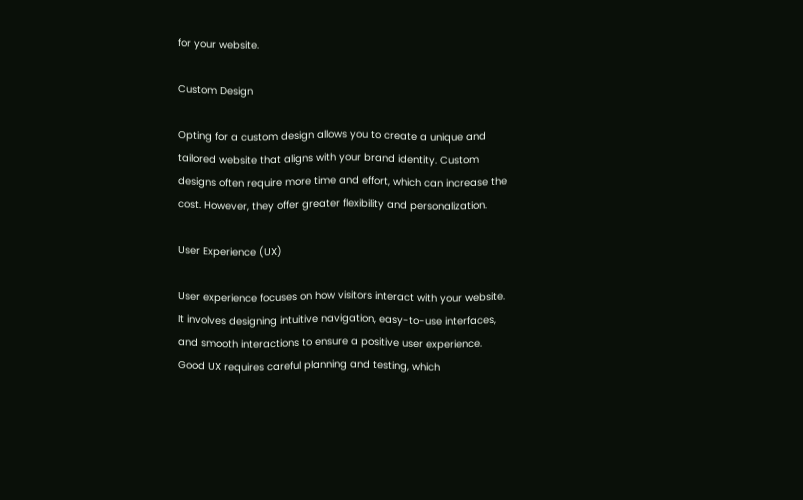for your website.

Custom Design

Opting for a custom design allows you to create a unique and tailored website that aligns with your brand identity. Custom designs often require more time and effort, which can increase the cost. However, they offer greater flexibility and personalization.

User Experience (UX)

User experience focuses on how visitors interact with your website. It involves designing intuitive navigation, easy-to-use interfaces, and smooth interactions to ensure a positive user experience. Good UX requires careful planning and testing, which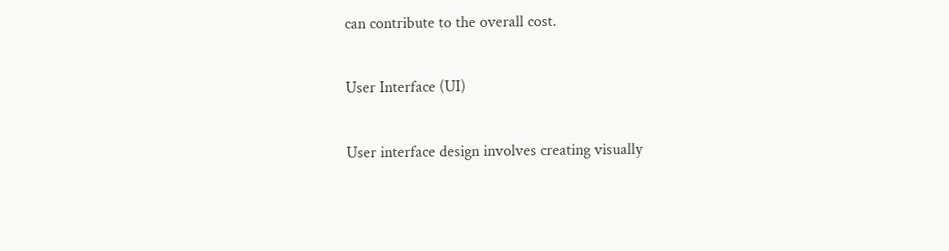can contribute to the overall cost.

User Interface (UI)

User interface design involves creating visually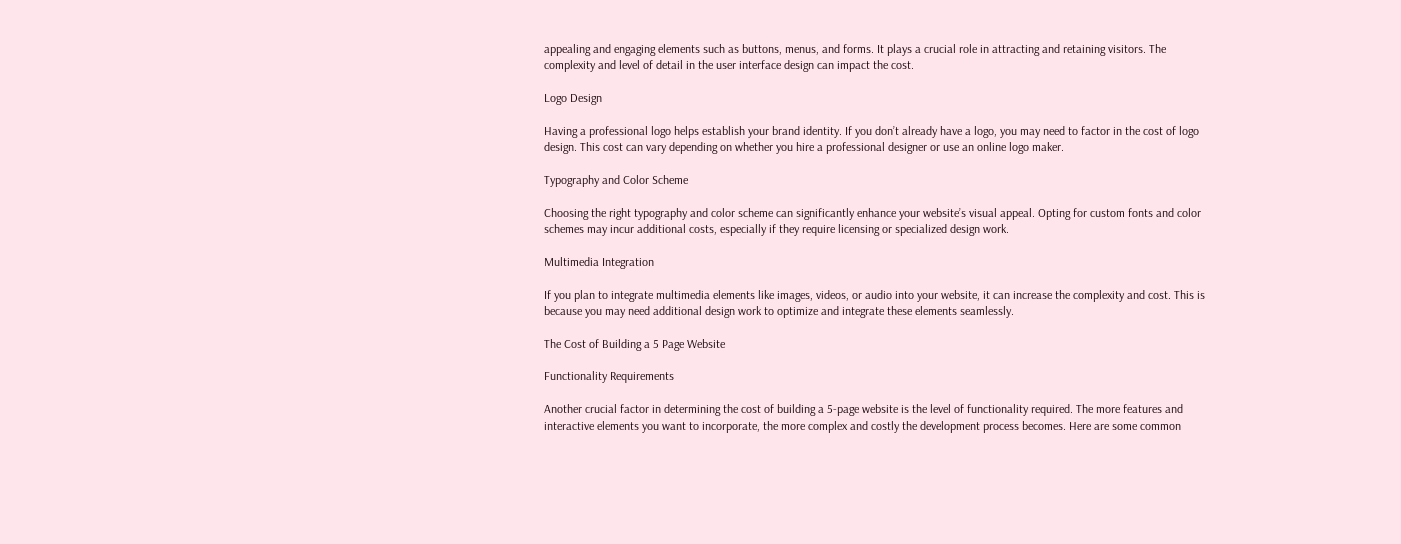appealing and engaging elements such as buttons, menus, and forms. It plays a crucial role in attracting and retaining visitors. The complexity and level of detail in the user interface design can impact the cost.

Logo Design

Having a professional logo helps establish your brand identity. If you don’t already have a logo, you may need to factor in the cost of logo design. This cost can vary depending on whether you hire a professional designer or use an online logo maker.

Typography and Color Scheme

Choosing the right typography and color scheme can significantly enhance your website’s visual appeal. Opting for custom fonts and color schemes may incur additional costs, especially if they require licensing or specialized design work.

Multimedia Integration

If you plan to integrate multimedia elements like images, videos, or audio into your website, it can increase the complexity and cost. This is because you may need additional design work to optimize and integrate these elements seamlessly.

The Cost of Building a 5 Page Website

Functionality Requirements

Another crucial factor in determining the cost of building a 5-page website is the level of functionality required. The more features and interactive elements you want to incorporate, the more complex and costly the development process becomes. Here are some common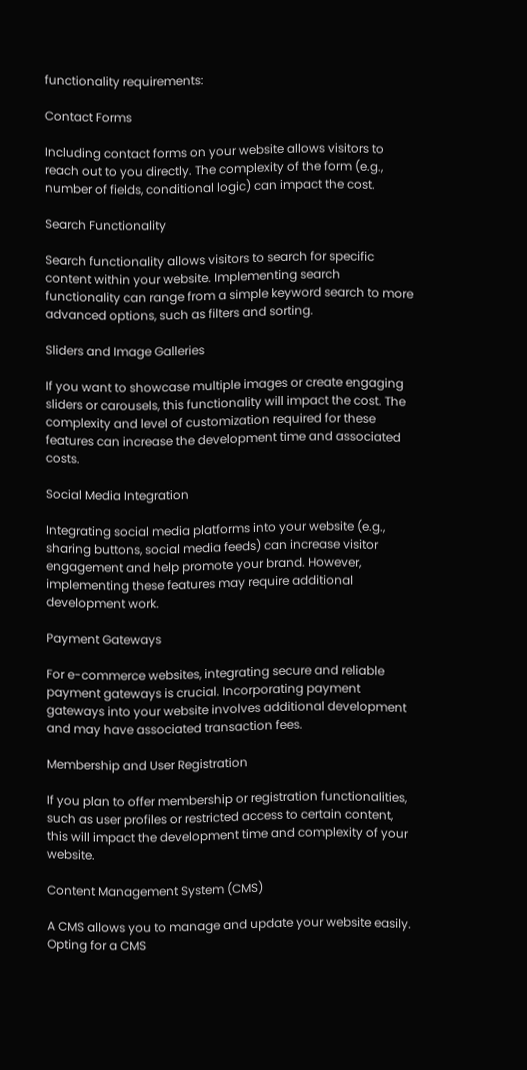functionality requirements:

Contact Forms

Including contact forms on your website allows visitors to reach out to you directly. The complexity of the form (e.g., number of fields, conditional logic) can impact the cost.

Search Functionality

Search functionality allows visitors to search for specific content within your website. Implementing search functionality can range from a simple keyword search to more advanced options, such as filters and sorting.

Sliders and Image Galleries

If you want to showcase multiple images or create engaging sliders or carousels, this functionality will impact the cost. The complexity and level of customization required for these features can increase the development time and associated costs.

Social Media Integration

Integrating social media platforms into your website (e.g., sharing buttons, social media feeds) can increase visitor engagement and help promote your brand. However, implementing these features may require additional development work.

Payment Gateways

For e-commerce websites, integrating secure and reliable payment gateways is crucial. Incorporating payment gateways into your website involves additional development and may have associated transaction fees.

Membership and User Registration

If you plan to offer membership or registration functionalities, such as user profiles or restricted access to certain content, this will impact the development time and complexity of your website.

Content Management System (CMS)

A CMS allows you to manage and update your website easily. Opting for a CMS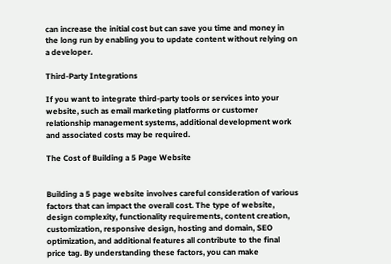can increase the initial cost but can save you time and money in the long run by enabling you to update content without relying on a developer.

Third-Party Integrations

If you want to integrate third-party tools or services into your website, such as email marketing platforms or customer relationship management systems, additional development work and associated costs may be required.

The Cost of Building a 5 Page Website


Building a 5 page website involves careful consideration of various factors that can impact the overall cost. The type of website, design complexity, functionality requirements, content creation, customization, responsive design, hosting and domain, SEO optimization, and additional features all contribute to the final price tag. By understanding these factors, you can make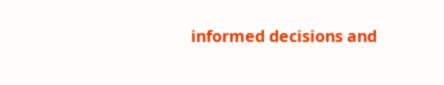informed decisions and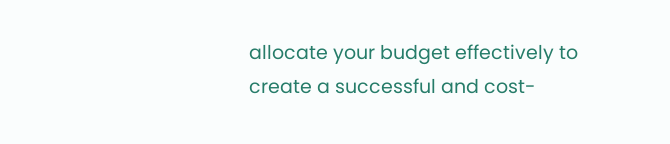allocate your budget effectively to create a successful and cost-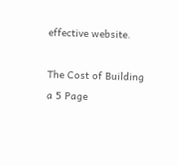effective website.

The Cost of Building a 5 Page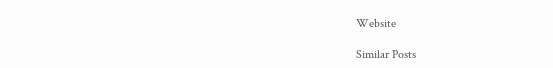Website

Similar Posts